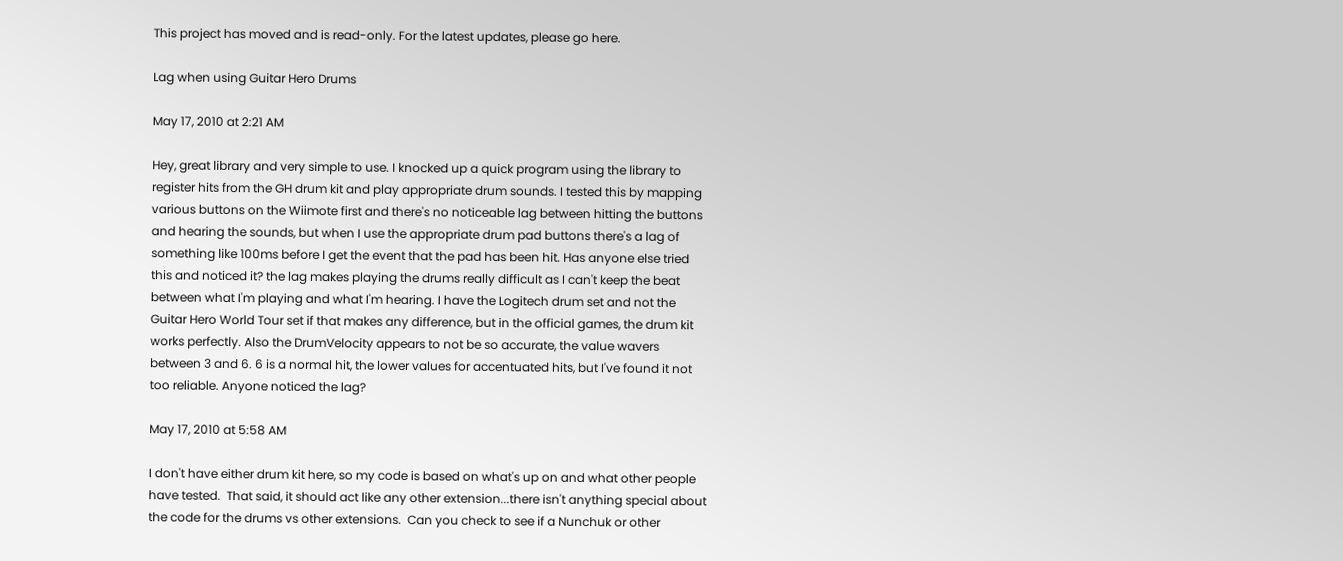This project has moved and is read-only. For the latest updates, please go here.

Lag when using Guitar Hero Drums

May 17, 2010 at 2:21 AM

Hey, great library and very simple to use. I knocked up a quick program using the library to register hits from the GH drum kit and play appropriate drum sounds. I tested this by mapping various buttons on the Wiimote first and there's no noticeable lag between hitting the buttons and hearing the sounds, but when I use the appropriate drum pad buttons there's a lag of something like 100ms before I get the event that the pad has been hit. Has anyone else tried this and noticed it? the lag makes playing the drums really difficult as I can't keep the beat between what I'm playing and what I'm hearing. I have the Logitech drum set and not the Guitar Hero World Tour set if that makes any difference, but in the official games, the drum kit works perfectly. Also the DrumVelocity appears to not be so accurate, the value wavers between 3 and 6. 6 is a normal hit, the lower values for accentuated hits, but I've found it not too reliable. Anyone noticed the lag?

May 17, 2010 at 5:58 AM

I don't have either drum kit here, so my code is based on what's up on and what other people have tested.  That said, it should act like any other extension...there isn't anything special about the code for the drums vs other extensions.  Can you check to see if a Nunchuk or other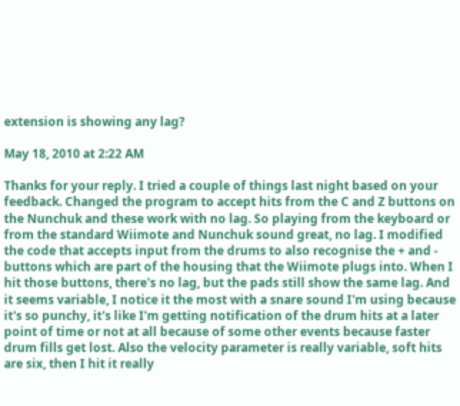extension is showing any lag?

May 18, 2010 at 2:22 AM

Thanks for your reply. I tried a couple of things last night based on your feedback. Changed the program to accept hits from the C and Z buttons on the Nunchuk and these work with no lag. So playing from the keyboard or from the standard Wiimote and Nunchuk sound great, no lag. I modified the code that accepts input from the drums to also recognise the + and - buttons which are part of the housing that the Wiimote plugs into. When I hit those buttons, there's no lag, but the pads still show the same lag. And it seems variable, I notice it the most with a snare sound I'm using because it's so punchy, it's like I'm getting notification of the drum hits at a later point of time or not at all because of some other events because faster drum fills get lost. Also the velocity parameter is really variable, soft hits are six, then I hit it really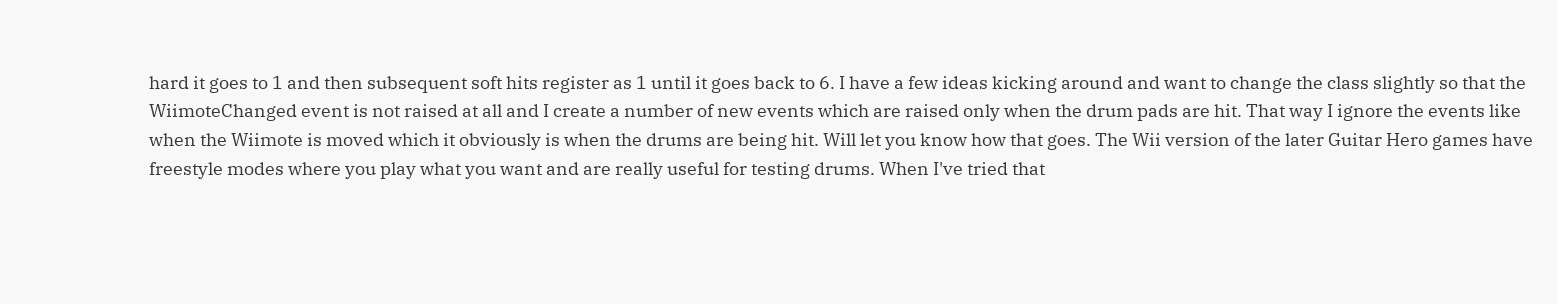hard it goes to 1 and then subsequent soft hits register as 1 until it goes back to 6. I have a few ideas kicking around and want to change the class slightly so that the WiimoteChanged event is not raised at all and I create a number of new events which are raised only when the drum pads are hit. That way I ignore the events like when the Wiimote is moved which it obviously is when the drums are being hit. Will let you know how that goes. The Wii version of the later Guitar Hero games have freestyle modes where you play what you want and are really useful for testing drums. When I've tried that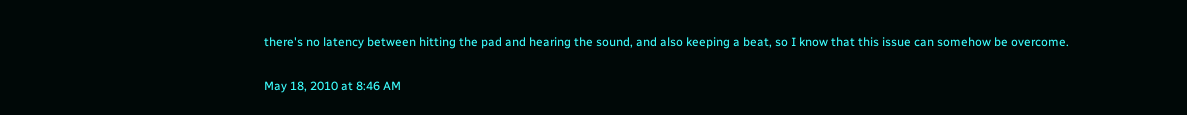there's no latency between hitting the pad and hearing the sound, and also keeping a beat, so I know that this issue can somehow be overcome.

May 18, 2010 at 8:46 AM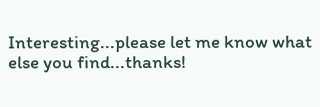Interesting...please let me know what else you find...thanks!